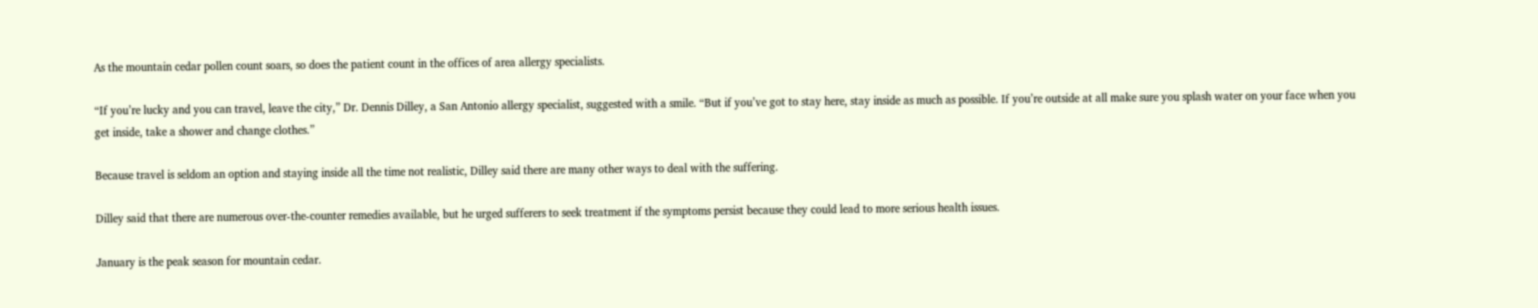As the mountain cedar pollen count soars, so does the patient count in the offices of area allergy specialists.

“If you’re lucky and you can travel, leave the city,” Dr. Dennis Dilley, a San Antonio allergy specialist, suggested with a smile. “But if you’ve got to stay here, stay inside as much as possible. If you’re outside at all make sure you splash water on your face when you get inside, take a shower and change clothes.”

Because travel is seldom an option and staying inside all the time not realistic, Dilley said there are many other ways to deal with the suffering.

Dilley said that there are numerous over-the-counter remedies available, but he urged sufferers to seek treatment if the symptoms persist because they could lead to more serious health issues.

January is the peak season for mountain cedar.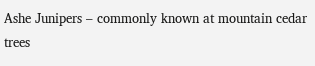Ashe Junipers – commonly known at mountain cedar trees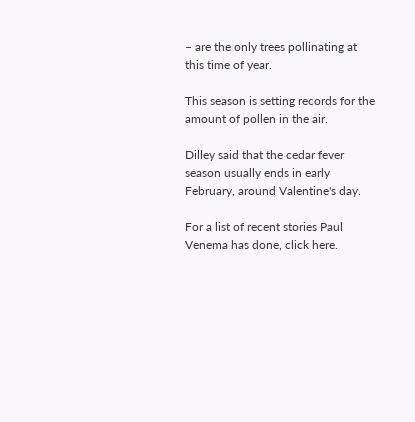– are the only trees pollinating at this time of year.

This season is setting records for the amount of pollen in the air.

Dilley said that the cedar fever season usually ends in early February, around Valentine's day.

For a list of recent stories Paul Venema has done, click here.